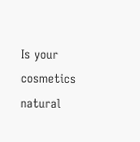Is your cosmetics natural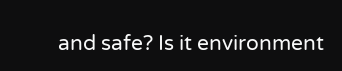and safe? Is it environment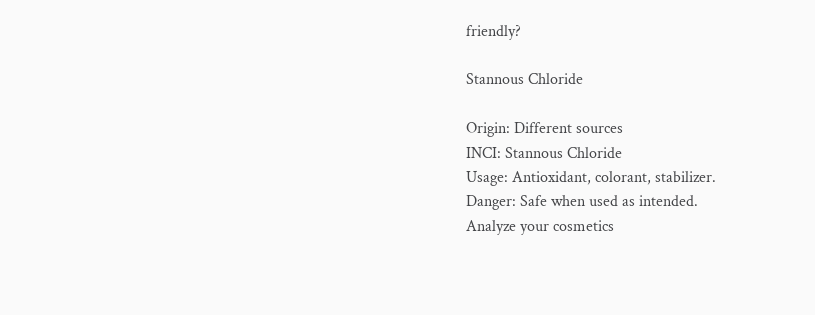friendly?

Stannous Chloride

Origin: Different sources
INCI: Stannous Chloride
Usage: Antioxidant, colorant, stabilizer.
Danger: Safe when used as intended.
Analyze your cosmetics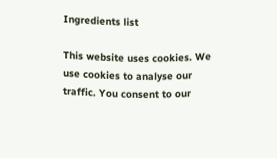Ingredients list

This website uses cookies. We use cookies to analyse our traffic. You consent to our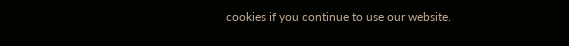cookies if you continue to use our website.